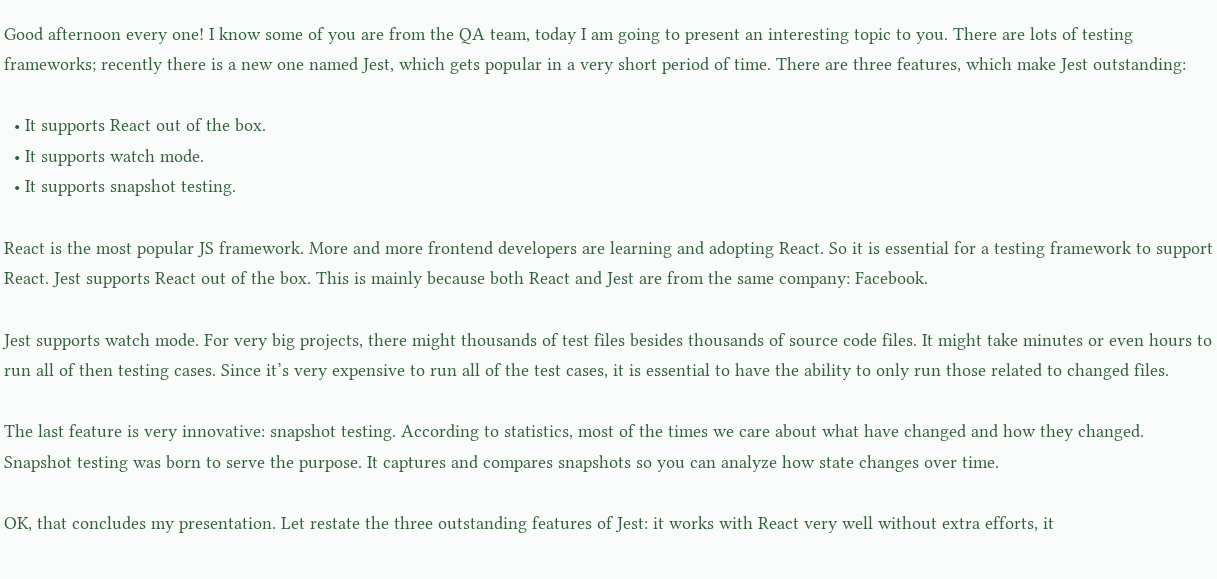Good afternoon every one! I know some of you are from the QA team, today I am going to present an interesting topic to you. There are lots of testing frameworks; recently there is a new one named Jest, which gets popular in a very short period of time. There are three features, which make Jest outstanding:

  • It supports React out of the box.
  • It supports watch mode.
  • It supports snapshot testing.

React is the most popular JS framework. More and more frontend developers are learning and adopting React. So it is essential for a testing framework to support React. Jest supports React out of the box. This is mainly because both React and Jest are from the same company: Facebook.

Jest supports watch mode. For very big projects, there might thousands of test files besides thousands of source code files. It might take minutes or even hours to run all of then testing cases. Since it’s very expensive to run all of the test cases, it is essential to have the ability to only run those related to changed files.

The last feature is very innovative: snapshot testing. According to statistics, most of the times we care about what have changed and how they changed. Snapshot testing was born to serve the purpose. It captures and compares snapshots so you can analyze how state changes over time.

OK, that concludes my presentation. Let restate the three outstanding features of Jest: it works with React very well without extra efforts, it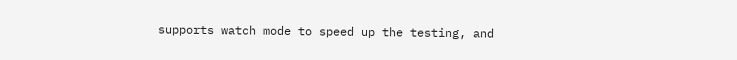supports watch mode to speed up the testing, and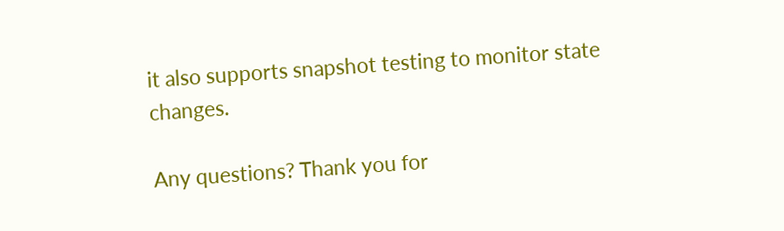it also supports snapshot testing to monitor state changes.

Any questions? Thank you for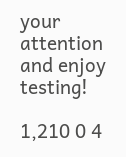your attention and enjoy testing!

1,210 0 4